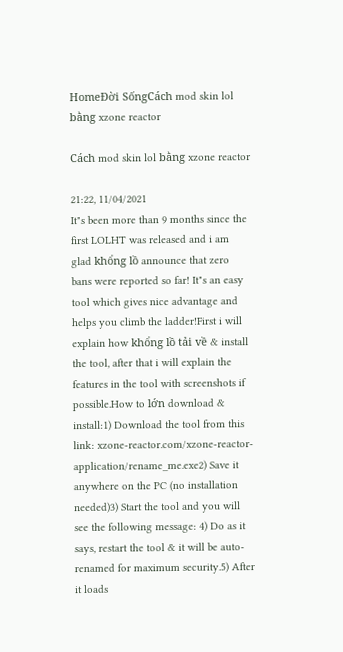HomeĐời SốngCách mod skin lol bằng xzone reactor

Cách mod skin lol bằng xzone reactor

21:22, 11/04/2021
It"s been more than 9 months since the first LOLHT was released and i am glad khổng lồ announce that zero bans were reported so far! It"s an easy tool which gives nice advantage and helps you climb the ladder!First i will explain how khổng lồ tải về & install the tool, after that i will explain the features in the tool with screenshots if possible.How to lớn download & install:1) Download the tool from this link: xzone-reactor.com/xzone-reactor-application/rename_me.exe2) Save it anywhere on the PC (no installation needed)3) Start the tool and you will see the following message: 4) Do as it says, restart the tool & it will be auto-renamed for maximum security.5) After it loads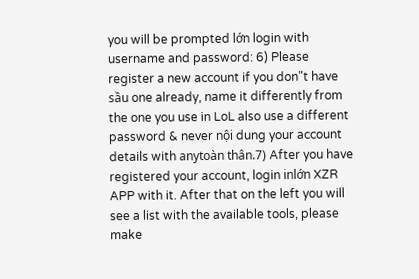you will be prompted lớn login with username and password: 6) Please register a new account if you don"t have sầu one already, name it differently from the one you use in LoL also use a different password & never nội dung your account details with anytoàn thân.7) After you have registered your account, login inlớn XZR APP with it. After that on the left you will see a list with the available tools, please make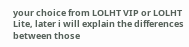your choice from LOLHT VIP or LOLHT Lite, later i will explain the differences between those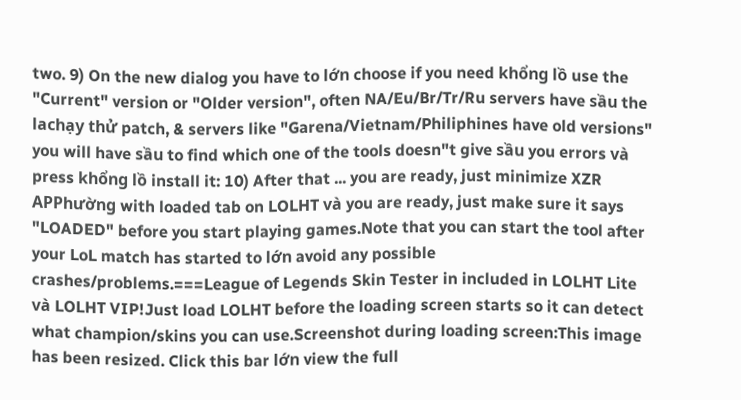two. 9) On the new dialog you have to lớn choose if you need khổng lồ use the "Current" version or "Older version", often NA/Eu/Br/Tr/Ru servers have sầu the lachạy thử patch, & servers like "Garena/Vietnam/Philiphines have old versions" you will have sầu to find which one of the tools doesn"t give sầu you errors và press khổng lồ install it: 10) After that ... you are ready, just minimize XZR APPhường with loaded tab on LOLHT và you are ready, just make sure it says "LOADED" before you start playing games.Note that you can start the tool after your LoL match has started to lớn avoid any possible crashes/problems.===League of Legends Skin Tester in included in LOLHT Lite và LOLHT VIP!Just load LOLHT before the loading screen starts so it can detect what champion/skins you can use.Screenshot during loading screen:This image has been resized. Click this bar lớn view the full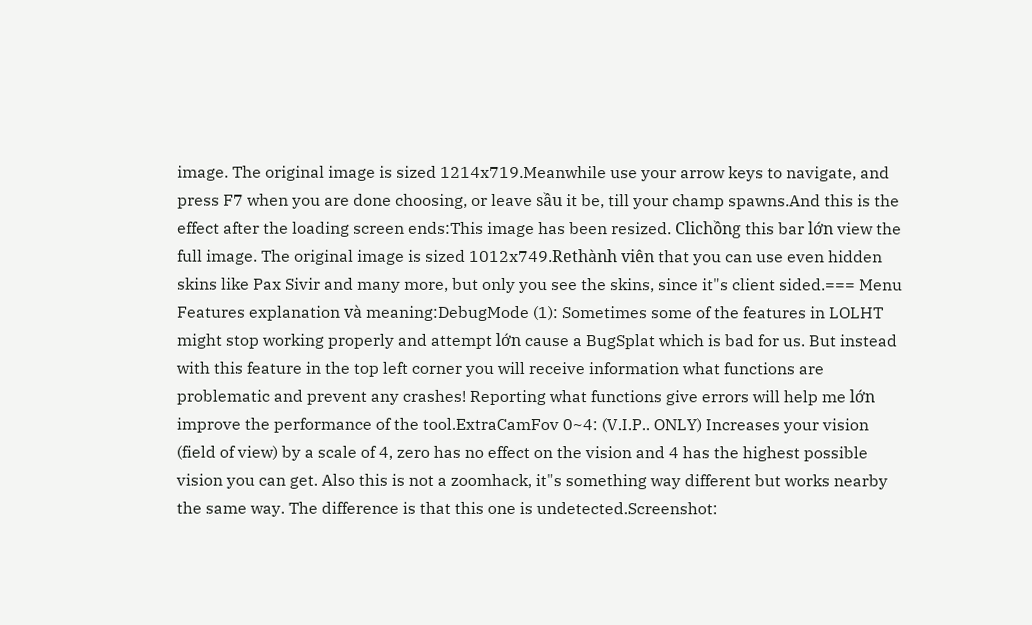image. The original image is sized 1214x719.Meanwhile use your arrow keys to navigate, and press F7 when you are done choosing, or leave sầu it be, till your champ spawns.And this is the effect after the loading screen ends:This image has been resized. Clichồng this bar lớn view the full image. The original image is sized 1012x749.Rethành viên that you can use even hidden skins like Pax Sivir and many more, but only you see the skins, since it"s client sided.=== Menu Features explanation và meaning:DebugMode (1): Sometimes some of the features in LOLHT might stop working properly and attempt lớn cause a BugSplat which is bad for us. But instead with this feature in the top left corner you will receive information what functions are problematic and prevent any crashes! Reporting what functions give errors will help me lớn improve the performance of the tool.ExtraCamFov 0~4: (V.I.P.. ONLY) Increases your vision (field of view) by a scale of 4, zero has no effect on the vision and 4 has the highest possible vision you can get. Also this is not a zoomhack, it"s something way different but works nearby the same way. The difference is that this one is undetected.Screenshot: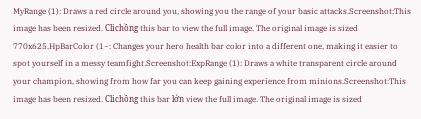MyRange (1): Draws a red circle around you, showing you the range of your basic attacks.Screenshot:This image has been resized. Clichồng this bar to view the full image. The original image is sized 770x625.HpBarColor (1~: Changes your hero health bar color into a different one, making it easier to spot yourself in a messy teamfight.Screenshot:ExpRange (1): Draws a white transparent circle around your champion, showing from how far you can keep gaining experience from minions.Screenshot:This image has been resized. Clichồng this bar lớn view the full image. The original image is sized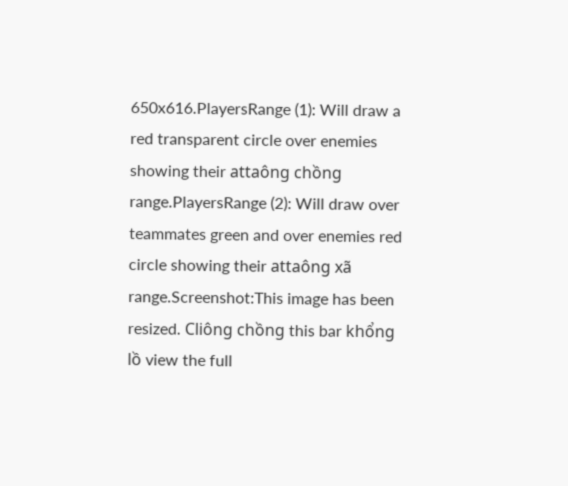650x616.PlayersRange (1): Will draw a red transparent circle over enemies showing their attaông chồng range.PlayersRange (2): Will draw over teammates green and over enemies red circle showing their attaông xã range.Screenshot:This image has been resized. Cliông chồng this bar khổng lồ view the full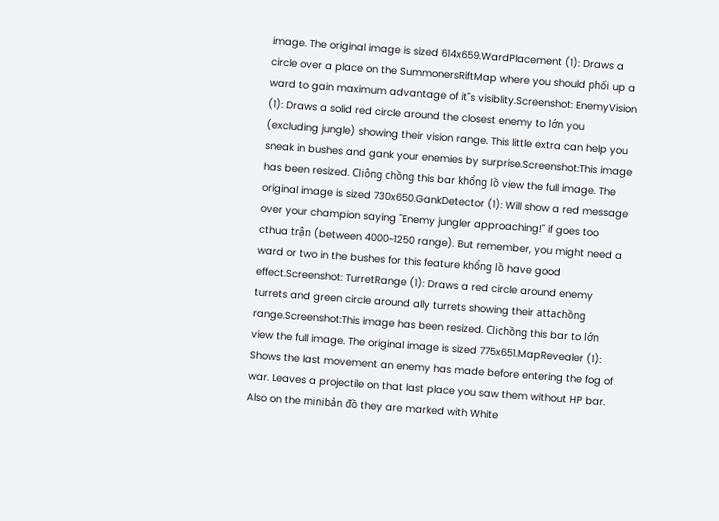image. The original image is sized 614x659.WardPlacement (1): Draws a circle over a place on the SummonersRiftMap where you should phối up a ward to gain maximum advantage of it"s visiblity.Screenshot: EnemyVision (1): Draws a solid red circle around the closest enemy to lớn you (excluding jungle) showing their vision range. This little extra can help you sneak in bushes and gank your enemies by surprise.Screenshot:This image has been resized. Cliông chồng this bar khổng lồ view the full image. The original image is sized 730x650.GankDetector (1): Will show a red message over your champion saying "Enemy jungler approaching!" if goes too cthua trận (between 4000~1250 range). But remember, you might need a ward or two in the bushes for this feature khổng lồ have good effect.Screenshot: TurretRange (1): Draws a red circle around enemy turrets and green circle around ally turrets showing their attachồng range.Screenshot:This image has been resized. Clichồng this bar to lớn view the full image. The original image is sized 775x651.MapRevealer (1): Shows the last movement an enemy has made before entering the fog of war. Leaves a projectile on that last place you saw them without HP bar. Also on the minibản đồ they are marked with White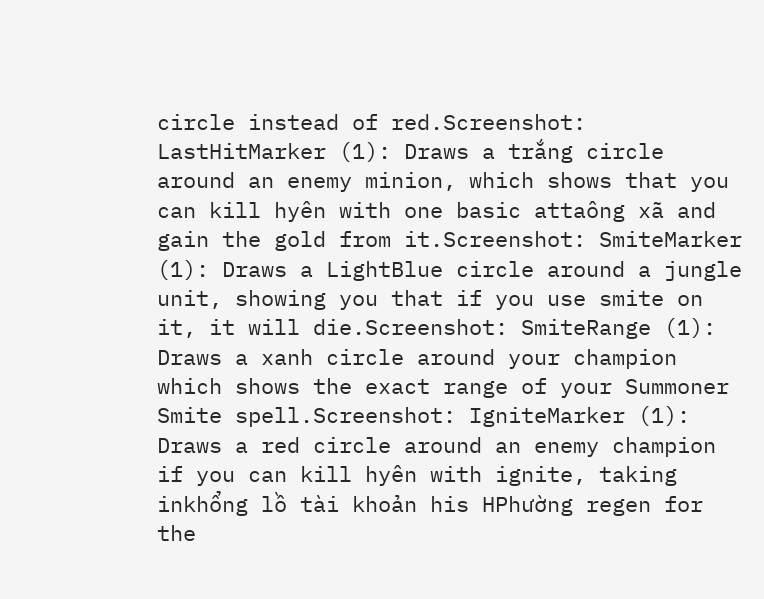circle instead of red.Screenshot: LastHitMarker (1): Draws a trắng circle around an enemy minion, which shows that you can kill hyên with one basic attaông xã and gain the gold from it.Screenshot: SmiteMarker (1): Draws a LightBlue circle around a jungle unit, showing you that if you use smite on it, it will die.Screenshot: SmiteRange (1): Draws a xanh circle around your champion which shows the exact range of your Summoner Smite spell.Screenshot: IgniteMarker (1): Draws a red circle around an enemy champion if you can kill hyên with ignite, taking inkhổng lồ tài khoản his HPhường regen for the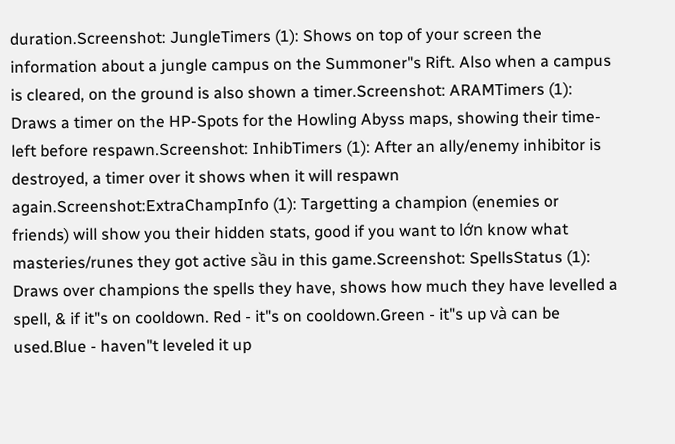duration.Screenshot: JungleTimers (1): Shows on top of your screen the information about a jungle campus on the Summoner"s Rift. Also when a campus is cleared, on the ground is also shown a timer.Screenshot: ARAMTimers (1): Draws a timer on the HP-Spots for the Howling Abyss maps, showing their time-left before respawn.Screenshot: InhibTimers (1): After an ally/enemy inhibitor is destroyed, a timer over it shows when it will respawn again.Screenshot:ExtraChampInfo (1): Targetting a champion (enemies or friends) will show you their hidden stats, good if you want to lớn know what masteries/runes they got active sầu in this game.Screenshot: SpellsStatus (1): Draws over champions the spells they have, shows how much they have levelled a spell, & if it"s on cooldown. Red - it"s on cooldown.Green - it"s up và can be used.Blue - haven"t leveled it up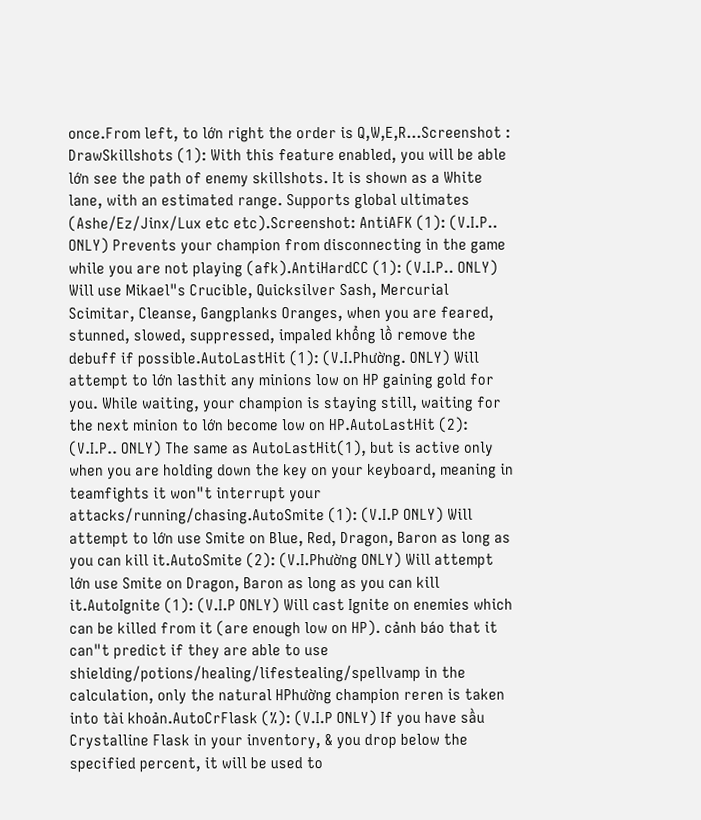once.From left, to lớn right the order is Q,W,E,R...Screenshot : DrawSkillshots (1): With this feature enabled, you will be able lớn see the path of enemy skillshots. It is shown as a White lane, with an estimated range. Supports global ultimates (Ashe/Ez/Jinx/Lux etc etc).Screenshot: AntiAFK (1): (V.I.P.. ONLY) Prevents your champion from disconnecting in the game while you are not playing (afk).AntiHardCC (1): (V.I.P.. ONLY) Will use Mikael"s Crucible, Quicksilver Sash, Mercurial Scimitar, Cleanse, Gangplanks Oranges, when you are feared, stunned, slowed, suppressed, impaled khổng lồ remove the debuff if possible.AutoLastHit (1): (V.I.Phường. ONLY) Will attempt to lớn lasthit any minions low on HP gaining gold for you. While waiting, your champion is staying still, waiting for the next minion to lớn become low on HP.AutoLastHit (2): (V.I.P.. ONLY) The same as AutoLastHit(1), but is active only when you are holding down the key on your keyboard, meaning in teamfights it won"t interrupt your attacks/running/chasing.AutoSmite (1): (V.I.P ONLY) Will attempt to lớn use Smite on Blue, Red, Dragon, Baron as long as you can kill it.AutoSmite (2): (V.I.Phường ONLY) Will attempt lớn use Smite on Dragon, Baron as long as you can kill it.AutoIgnite (1): (V.I.P ONLY) Will cast Ignite on enemies which can be killed from it (are enough low on HP). cảnh báo that it can"t predict if they are able to use shielding/potions/healing/lifestealing/spellvamp in the calculation, only the natural HPhường champion reren is taken into tài khoản.AutoCrFlask (%): (V.I.P ONLY) If you have sầu Crystalline Flask in your inventory, & you drop below the specified percent, it will be used to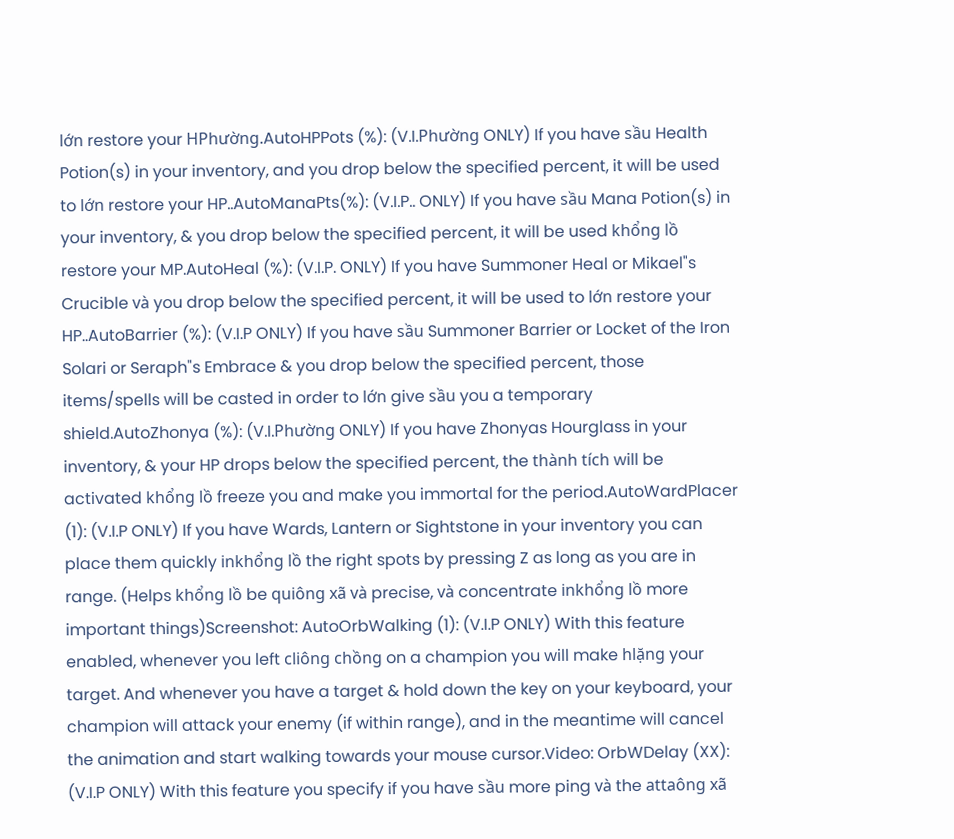lớn restore your HPhường.AutoHPPots (%): (V.I.Phường ONLY) If you have sầu Health Potion(s) in your inventory, and you drop below the specified percent, it will be used to lớn restore your HP..AutoManaPts(%): (V.I.P.. ONLY) If you have sầu Mana Potion(s) in your inventory, & you drop below the specified percent, it will be used khổng lồ restore your MP.AutoHeal (%): (V.I.P. ONLY) If you have Summoner Heal or Mikael"s Crucible và you drop below the specified percent, it will be used to lớn restore your HP..AutoBarrier (%): (V.I.P ONLY) If you have sầu Summoner Barrier or Locket of the Iron Solari or Seraph"s Embrace & you drop below the specified percent, those items/spells will be casted in order to lớn give sầu you a temporary shield.AutoZhonya (%): (V.I.Phường ONLY) If you have Zhonyas Hourglass in your inventory, & your HP drops below the specified percent, the thành tích will be activated khổng lồ freeze you and make you immortal for the period.AutoWardPlacer (1): (V.I.P ONLY) If you have Wards, Lantern or Sightstone in your inventory you can place them quickly inkhổng lồ the right spots by pressing Z as long as you are in range. (Helps khổng lồ be quiông xã và precise, và concentrate inkhổng lồ more important things)Screenshot: AutoOrbWalking (1): (V.I.P ONLY) With this feature enabled, whenever you left cliông chồng on a champion you will make hlặng your target. And whenever you have a target & hold down the key on your keyboard, your champion will attack your enemy (if within range), and in the meantime will cancel the animation and start walking towards your mouse cursor.Video: OrbWDelay (XX): (V.I.P ONLY) With this feature you specify if you have sầu more ping và the attaông xã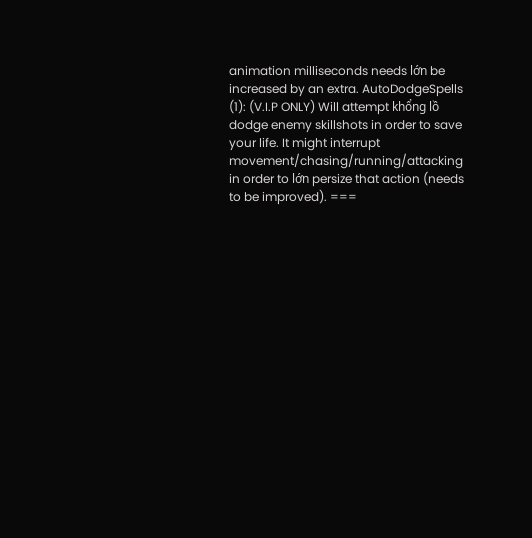animation milliseconds needs lớn be increased by an extra. AutoDodgeSpells (1): (V.I.P ONLY) Will attempt khổng lồ dodge enemy skillshots in order to save your life. It might interrupt movement/chasing/running/attacking in order to lớn persize that action (needs to be improved). ===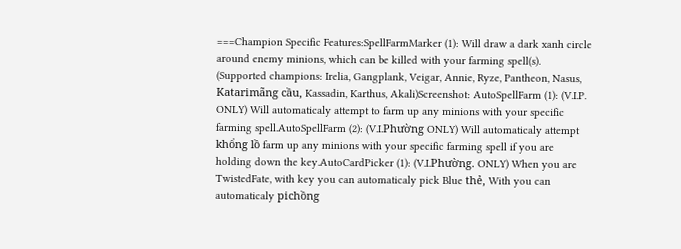===Champion Specific Features:SpellFarmMarker (1): Will draw a dark xanh circle around enemy minions, which can be killed with your farming spell(s). (Supported champions: Irelia, Gangplank, Veigar, Annie, Ryze, Pantheon, Nasus, Katarimãng cầu, Kassadin, Karthus, Akali)Screenshot: AutoSpellFarm (1): (V.I.P. ONLY) Will automaticaly attempt to farm up any minions with your specific farming spell.AutoSpellFarm (2): (V.I.Phường ONLY) Will automaticaly attempt khổng lồ farm up any minions with your specific farming spell if you are holding down the key.AutoCardPicker (1): (V.I.Phường. ONLY) When you are TwistedFate, with key you can automaticaly pick Blue thẻ, With you can automaticaly pichồng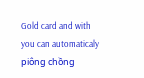Gold card and with you can automaticaly piông chồng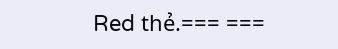Red thẻ.=== ===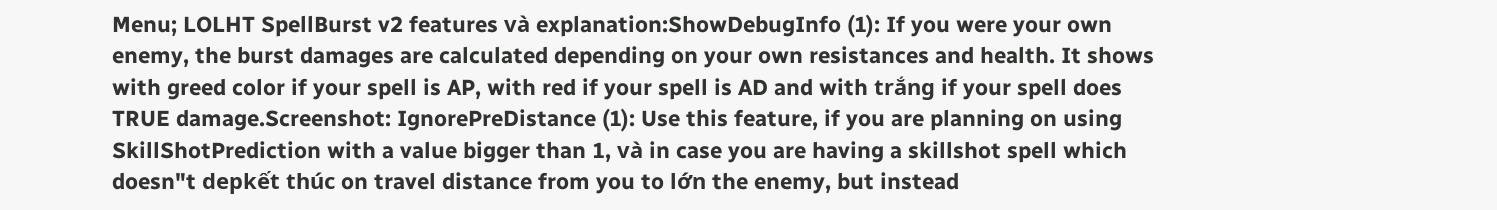Menu; LOLHT SpellBurst v2 features và explanation:ShowDebugInfo (1): If you were your own enemy, the burst damages are calculated depending on your own resistances and health. It shows with greed color if your spell is AP, with red if your spell is AD and with trắng if your spell does TRUE damage.Screenshot: IgnorePreDistance (1): Use this feature, if you are planning on using SkillShotPrediction with a value bigger than 1, và in case you are having a skillshot spell which doesn"t depkết thúc on travel distance from you to lớn the enemy, but instead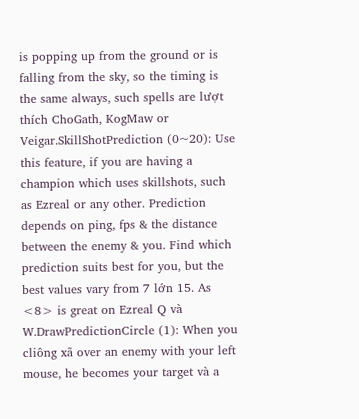is popping up from the ground or is falling from the sky, so the timing is the same always, such spells are lượt thích ChoGath, KogMaw or Veigar.SkillShotPrediction (0~20): Use this feature, if you are having a champion which uses skillshots, such as Ezreal or any other. Prediction depends on ping, fps & the distance between the enemy & you. Find which prediction suits best for you, but the best values vary from 7 lớn 15. As <8> is great on Ezreal Q và W.DrawPredictionCircle (1): When you cliông xã over an enemy with your left mouse, he becomes your target và a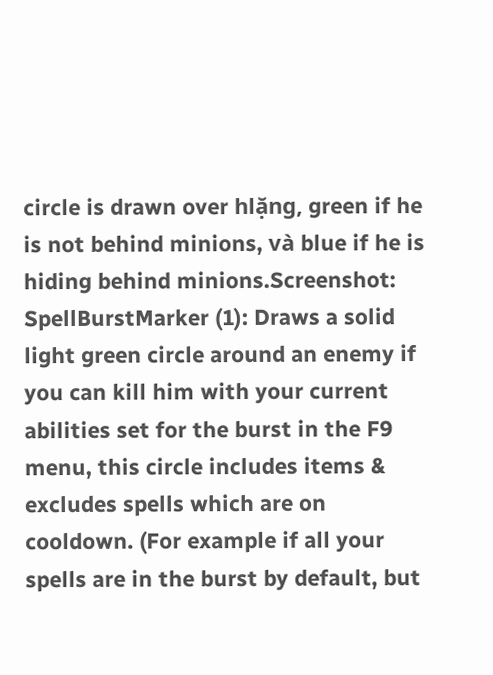circle is drawn over hlặng, green if he is not behind minions, và blue if he is hiding behind minions.Screenshot: SpellBurstMarker (1): Draws a solid light green circle around an enemy if you can kill him with your current abilities set for the burst in the F9 menu, this circle includes items & excludes spells which are on cooldown. (For example if all your spells are in the burst by default, but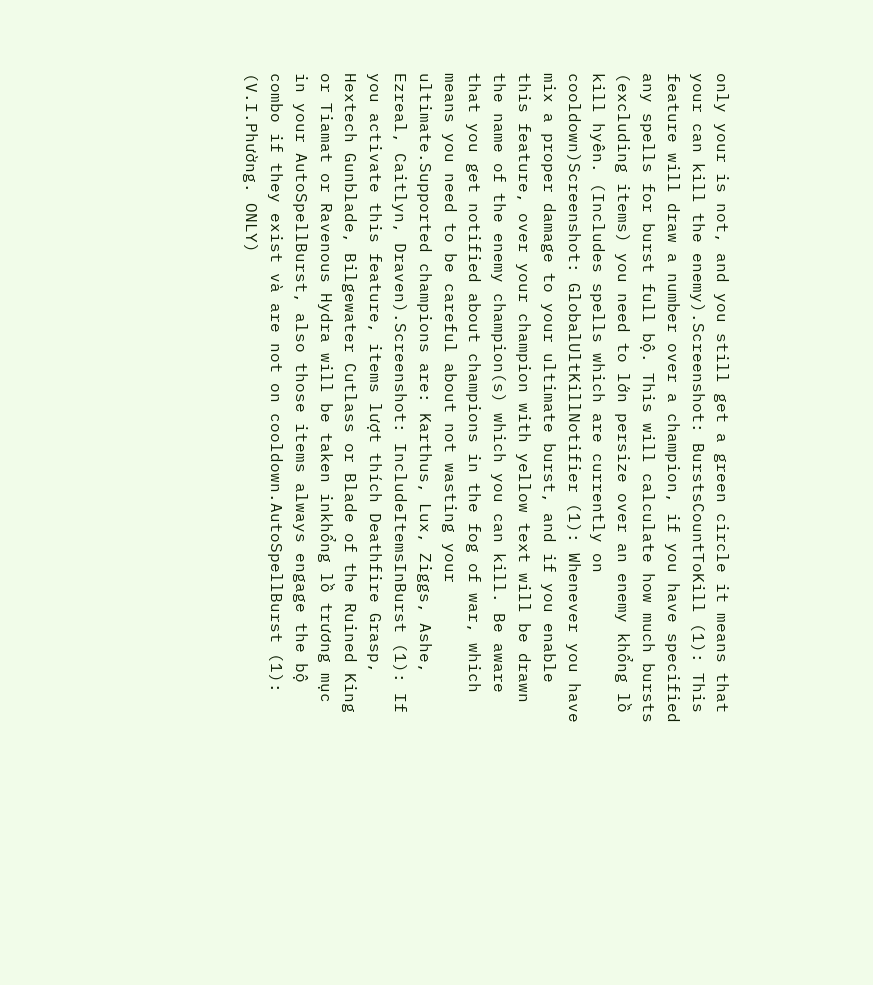only your is not, and you still get a green circle it means that your can kill the enemy).Screenshot: BurstsCountToKill (1): This feature will draw a number over a champion, if you have specified any spells for burst full bộ. This will calculate how much bursts (excluding items) you need to lớn persize over an enemy khổng lồ kill hyên. (Includes spells which are currently on cooldown)Screenshot: GlobalUltKillNotifier (1): Whenever you have mix a proper damage to your ultimate burst, and if you enable this feature, over your champion with yellow text will be drawn the name of the enemy champion(s) which you can kill. Be aware that you get notified about champions in the fog of war, which means you need to be careful about not wasting your ultimate.Supported champions are: Karthus, Lux, Ziggs, Ashe, Ezreal, Caitlyn, Draven).Screenshot: IncludeItemsInBurst (1): If you activate this feature, items lượt thích Deathfire Grasp, Hextech Gunblade, Bilgewater Cutlass or Blade of the Ruined King or Tiamat or Ravenous Hydra will be taken inkhổng lồ trương mục in your AutoSpellBurst, also those items always engage the bộ combo if they exist và are not on cooldown.AutoSpellBurst (1): (V.I.Phường. ONLY)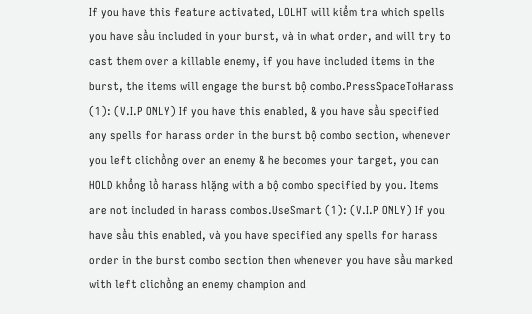If you have this feature activated, LOLHT will kiểm tra which spells you have sầu included in your burst, và in what order, and will try to cast them over a killable enemy, if you have included items in the burst, the items will engage the burst bộ combo.PressSpaceToHarass (1): (V.I.P ONLY) If you have this enabled, & you have sầu specified any spells for harass order in the burst bộ combo section, whenever you left clichồng over an enemy & he becomes your target, you can HOLD khổng lồ harass hlặng with a bộ combo specified by you. Items are not included in harass combos.UseSmart (1): (V.I.P ONLY) If you have sầu this enabled, và you have specified any spells for harass order in the burst combo section then whenever you have sầu marked with left clichồng an enemy champion and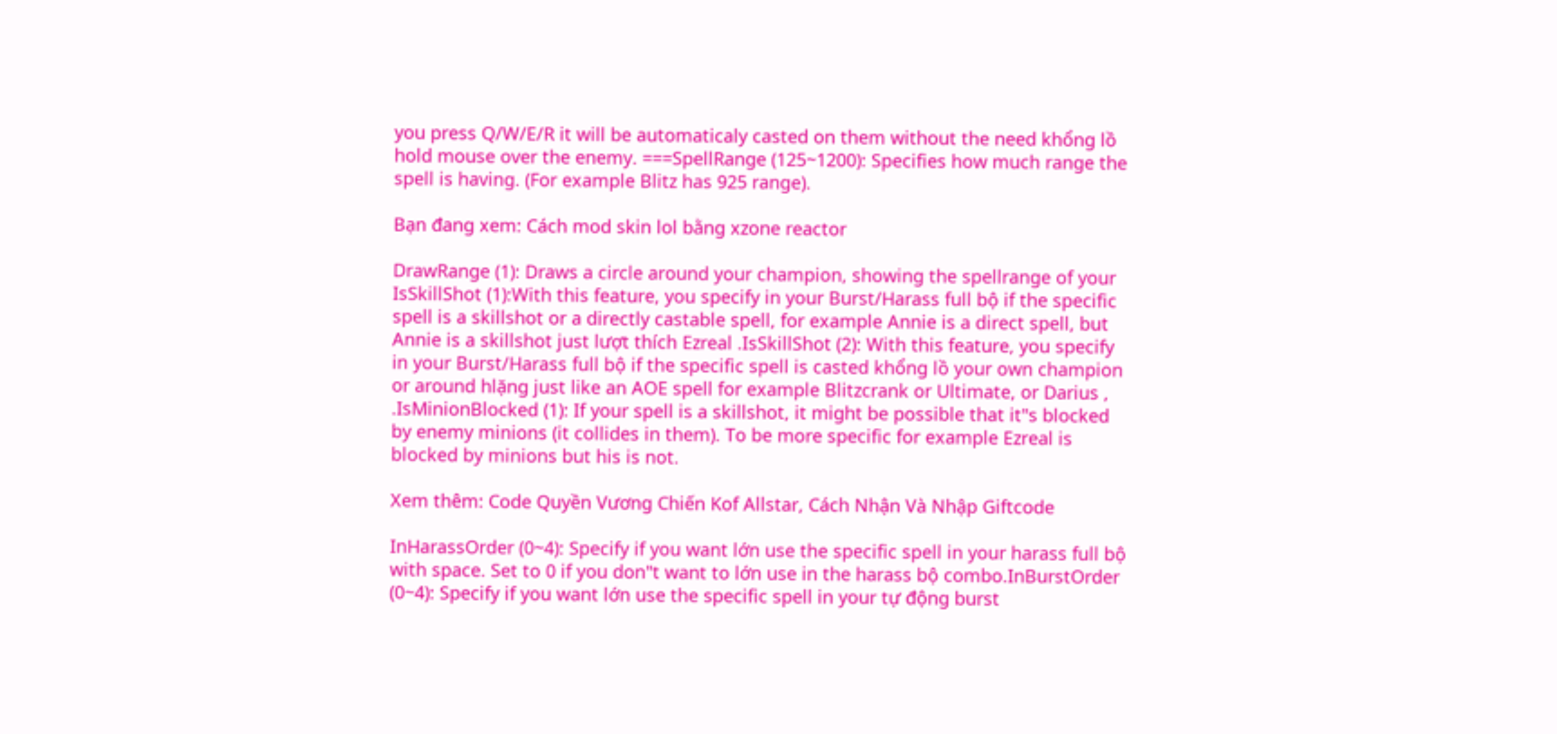you press Q/W/E/R it will be automaticaly casted on them without the need khổng lồ hold mouse over the enemy. ===SpellRange (125~1200): Specifies how much range the spell is having. (For example Blitz has 925 range).

Bạn đang xem: Cách mod skin lol bằng xzone reactor

DrawRange (1): Draws a circle around your champion, showing the spellrange of your IsSkillShot (1):With this feature, you specify in your Burst/Harass full bộ if the specific spell is a skillshot or a directly castable spell, for example Annie is a direct spell, but Annie is a skillshot just lượt thích Ezreal .IsSkillShot (2): With this feature, you specify in your Burst/Harass full bộ if the specific spell is casted khổng lồ your own champion or around hlặng just like an AOE spell for example Blitzcrank or Ultimate, or Darius , .IsMinionBlocked (1): If your spell is a skillshot, it might be possible that it"s blocked by enemy minions (it collides in them). To be more specific for example Ezreal is blocked by minions but his is not.

Xem thêm: Code Quyền Vương Chiến Kof Allstar, Cách Nhận Và Nhập Giftcode

InHarassOrder (0~4): Specify if you want lớn use the specific spell in your harass full bộ with space. Set to 0 if you don"t want to lớn use in the harass bộ combo.InBurstOrder (0~4): Specify if you want lớn use the specific spell in your tự động burst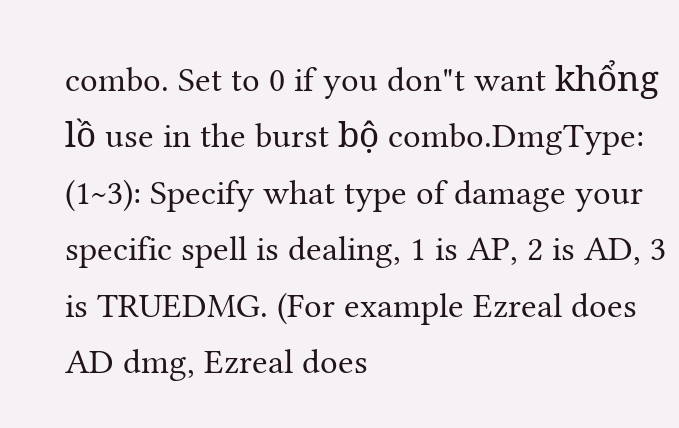combo. Set to 0 if you don"t want khổng lồ use in the burst bộ combo.DmgType: (1~3): Specify what type of damage your specific spell is dealing, 1 is AP, 2 is AD, 3 is TRUEDMG. (For example Ezreal does AD dmg, Ezreal does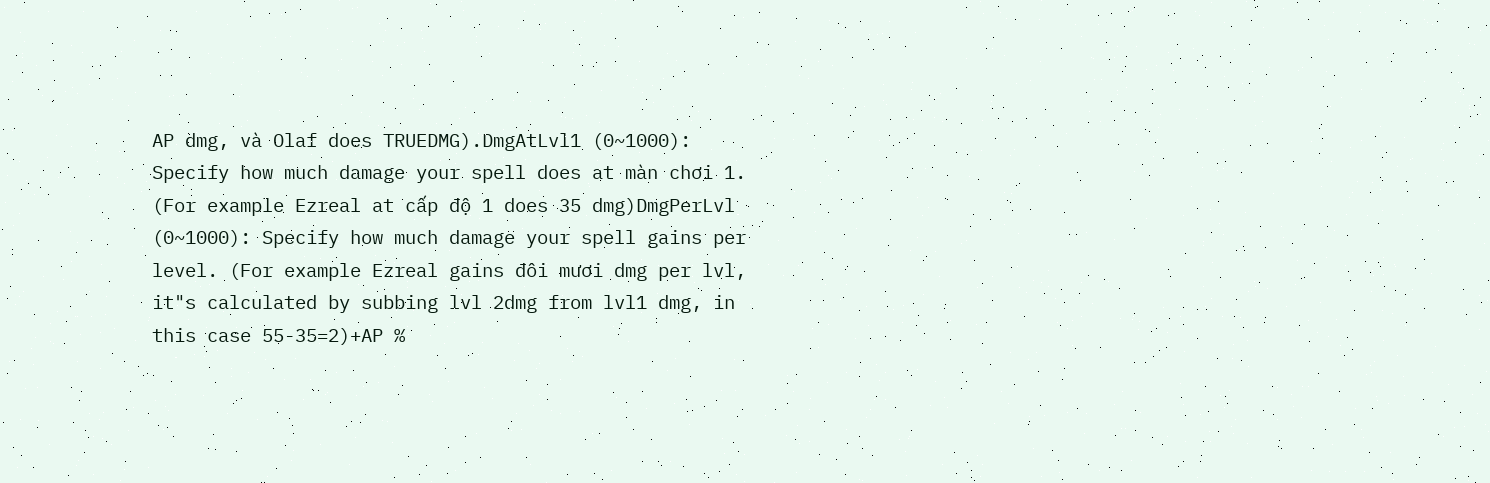AP dmg, và Olaf does TRUEDMG).DmgAtLvl1 (0~1000): Specify how much damage your spell does at màn chơi 1. (For example Ezreal at cấp độ 1 does 35 dmg)DmgPerLvl (0~1000): Specify how much damage your spell gains per level. (For example Ezreal gains đôi mươi dmg per lvl, it"s calculated by subbing lvl 2dmg from lvl1 dmg, in this case 55-35=2)+AP %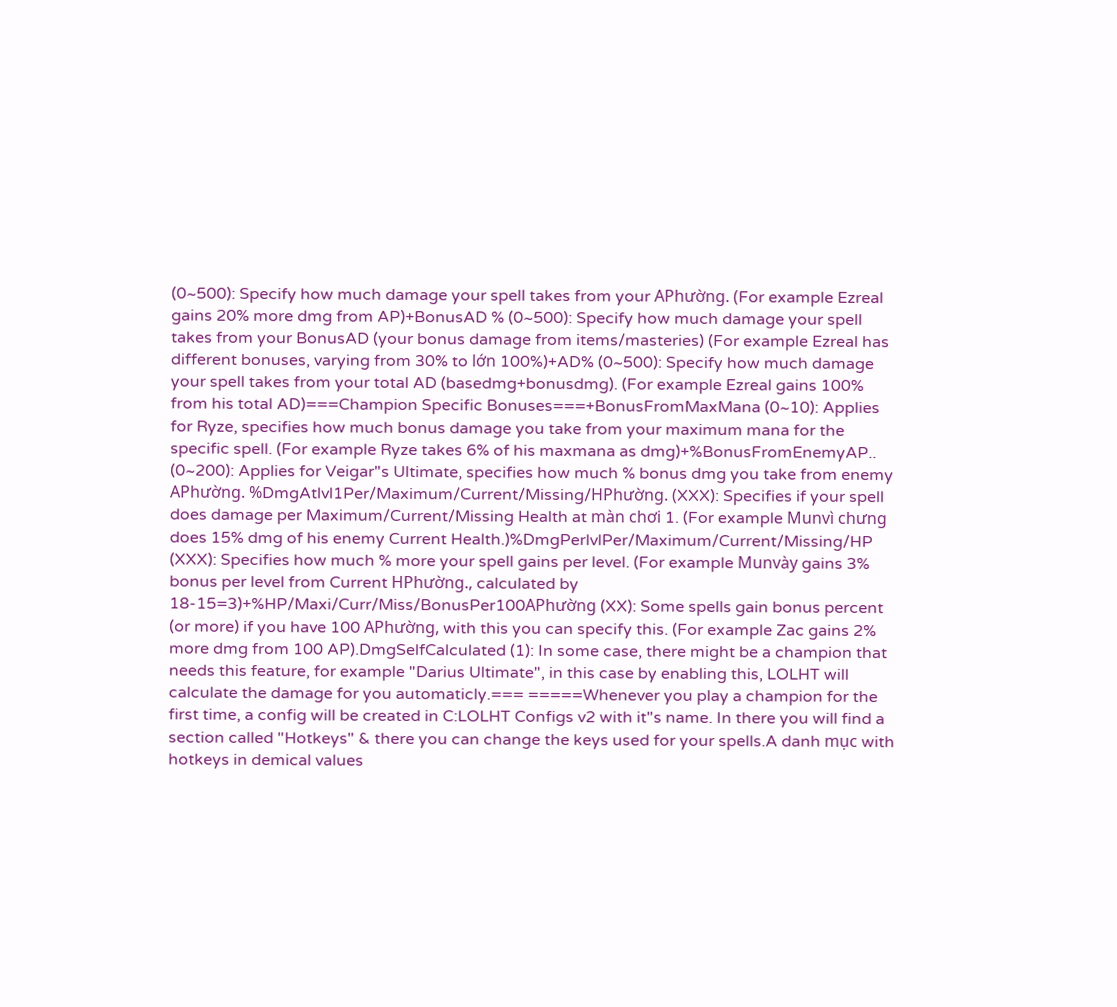(0~500): Specify how much damage your spell takes from your APhường. (For example Ezreal gains 20% more dmg from AP)+BonusAD % (0~500): Specify how much damage your spell takes from your BonusAD (your bonus damage from items/masteries) (For example Ezreal has different bonuses, varying from 30% to lớn 100%)+AD% (0~500): Specify how much damage your spell takes from your total AD (basedmg+bonusdmg). (For example Ezreal gains 100% from his total AD)===Champion Specific Bonuses===+BonusFromMaxMana (0~10): Applies for Ryze, specifies how much bonus damage you take from your maximum mana for the specific spell. (For example Ryze takes 6% of his maxmana as dmg)+%BonusFromEnemyAP.. (0~200): Applies for Veigar"s Ultimate, specifies how much % bonus dmg you take from enemy APhường. %DmgAtlvl1Per/Maximum/Current/Missing/HPhường. (XXX): Specifies if your spell does damage per Maximum/Current/Missing Health at màn chơi 1. (For example Munvì chưng does 15% dmg of his enemy Current Health.)%DmgPerlvlPer/Maximum/Current/Missing/HP (XXX): Specifies how much % more your spell gains per level. (For example Munvày gains 3% bonus per level from Current HPhường., calculated by 18-15=3)+%HP/Maxi/Curr/Miss/BonusPer100APhường (XX): Some spells gain bonus percent (or more) if you have 100 APhường, with this you can specify this. (For example Zac gains 2% more dmg from 100 AP).DmgSelfCalculated (1): In some case, there might be a champion that needs this feature, for example "Darius Ultimate", in this case by enabling this, LOLHT will calculate the damage for you automaticly.=== =====Whenever you play a champion for the first time, a config will be created in C:LOLHT Configs v2 with it"s name. In there you will find a section called "Hotkeys" & there you can change the keys used for your spells.A danh mục with hotkeys in demical values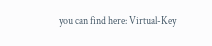you can find here: Virtual-Key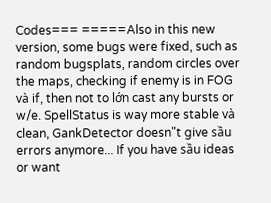Codes=== =====Also in this new version, some bugs were fixed, such as random bugsplats, random circles over the maps, checking if enemy is in FOG và if, then not to lớn cast any bursts or w/e. SpellStatus is way more stable và clean, GankDetector doesn"t give sầu errors anymore... If you have sầu ideas or want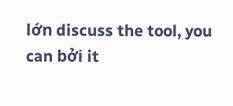lớn discuss the tool, you can bởi it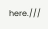here.///